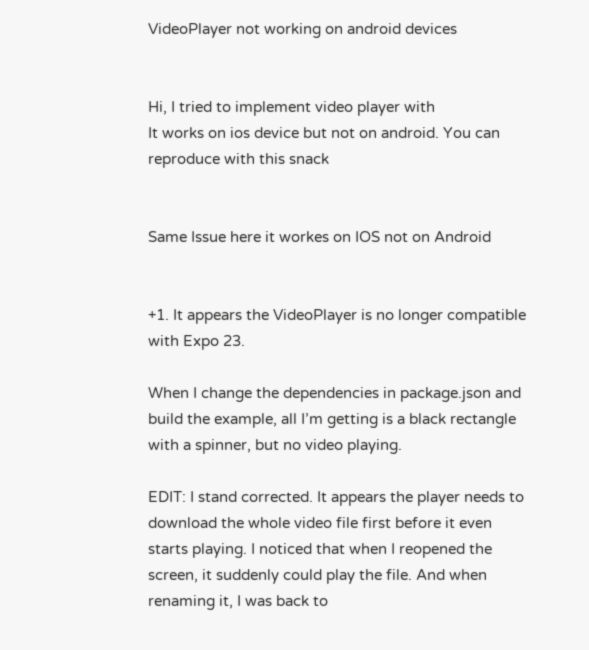VideoPlayer not working on android devices


Hi, I tried to implement video player with
It works on ios device but not on android. You can reproduce with this snack


Same Issue here it workes on IOS not on Android


+1. It appears the VideoPlayer is no longer compatible with Expo 23.

When I change the dependencies in package.json and build the example, all I’m getting is a black rectangle with a spinner, but no video playing.

EDIT: I stand corrected. It appears the player needs to download the whole video file first before it even starts playing. I noticed that when I reopened the screen, it suddenly could play the file. And when renaming it, I was back to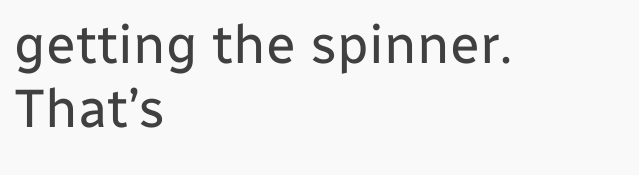getting the spinner. That’s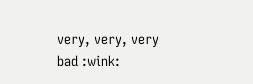very, very, very bad :wink: